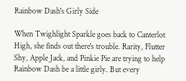Rainbow Dash's Girly Side

When Twighlight Sparkle goes back to Canterlot High, she finds out there's trouble. Rarity, Flutter Shy, Apple Jack, and Pinkie Pie are trying to help Rainbow Dash be a little girly. But every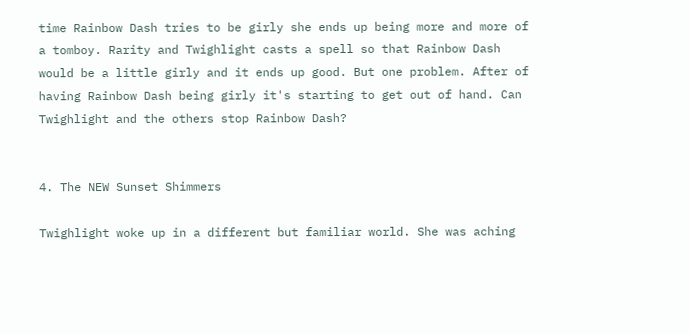time Rainbow Dash tries to be girly she ends up being more and more of a tomboy. Rarity and Twighlight casts a spell so that Rainbow Dash would be a little girly and it ends up good. But one problem. After of having Rainbow Dash being girly it's starting to get out of hand. Can Twighlight and the others stop Rainbow Dash?


4. The NEW Sunset Shimmers

Twighlight woke up in a different but familiar world. She was aching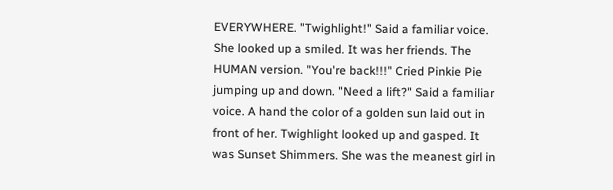EVERYWHERE. "Twighlight!" Said a familiar voice. She looked up a smiled. It was her friends. The HUMAN version. "You're back!!!" Cried Pinkie Pie jumping up and down. "Need a lift?" Said a familiar voice. A hand the color of a golden sun laid out in front of her. Twighlight looked up and gasped. It was Sunset Shimmers. She was the meanest girl in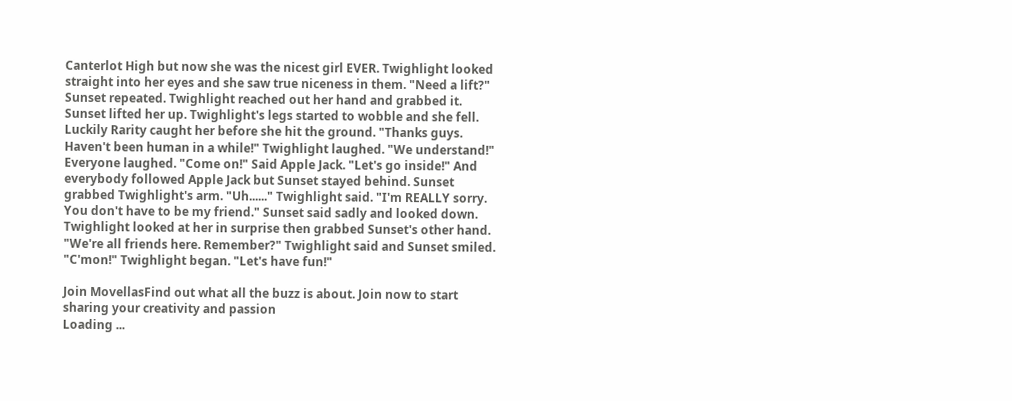Canterlot High but now she was the nicest girl EVER. Twighlight looked straight into her eyes and she saw true niceness in them. "Need a lift?" Sunset repeated. Twighlight reached out her hand and grabbed it. Sunset lifted her up. Twighlight's legs started to wobble and she fell. Luckily Rarity caught her before she hit the ground. "Thanks guys. Haven't been human in a while!" Twighlight laughed. "We understand!" Everyone laughed. "Come on!" Said Apple Jack. "Let's go inside!" And everybody followed Apple Jack but Sunset stayed behind. Sunset grabbed Twighlight's arm. "Uh......" Twighlight said. "I'm REALLY sorry. You don't have to be my friend." Sunset said sadly and looked down. Twighlight looked at her in surprise then grabbed Sunset's other hand. "We're all friends here. Remember?" Twighlight said and Sunset smiled. "C'mon!" Twighlight began. "Let's have fun!"

Join MovellasFind out what all the buzz is about. Join now to start sharing your creativity and passion
Loading ...